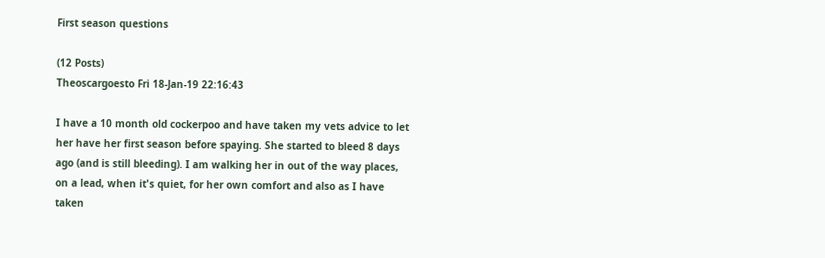First season questions

(12 Posts)
Theoscargoesto Fri 18-Jan-19 22:16:43

I have a 10 month old cockerpoo and have taken my vets advice to let her have her first season before spaying. She started to bleed 8 days ago (and is still bleeding). I am walking her in out of the way places, on a lead, when it's quiet, for her own comfort and also as I have taken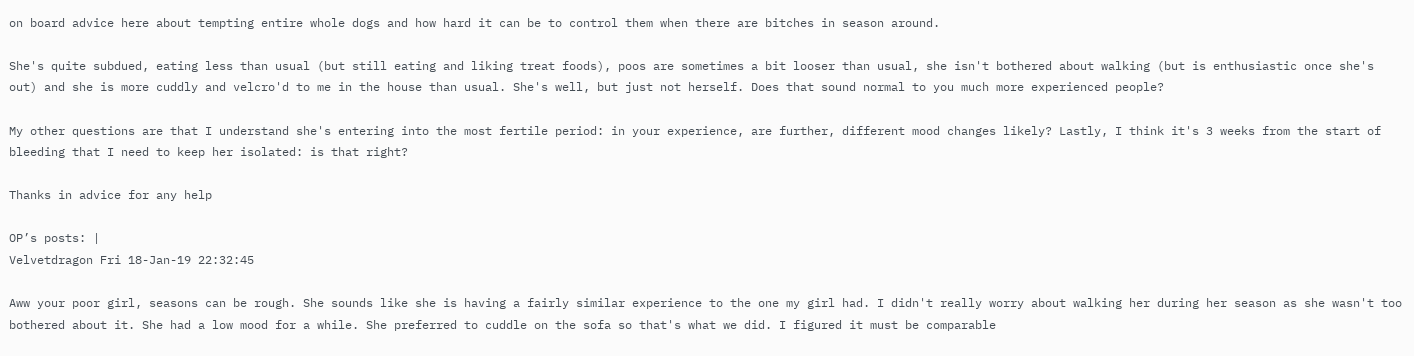on board advice here about tempting entire whole dogs and how hard it can be to control them when there are bitches in season around.

She's quite subdued, eating less than usual (but still eating and liking treat foods), poos are sometimes a bit looser than usual, she isn't bothered about walking (but is enthusiastic once she's out) and she is more cuddly and velcro'd to me in the house than usual. She's well, but just not herself. Does that sound normal to you much more experienced people?

My other questions are that I understand she's entering into the most fertile period: in your experience, are further, different mood changes likely? Lastly, I think it's 3 weeks from the start of bleeding that I need to keep her isolated: is that right?

Thanks in advice for any help

OP’s posts: |
Velvetdragon Fri 18-Jan-19 22:32:45

Aww your poor girl, seasons can be rough. She sounds like she is having a fairly similar experience to the one my girl had. I didn't really worry about walking her during her season as she wasn't too bothered about it. She had a low mood for a while. She preferred to cuddle on the sofa so that's what we did. I figured it must be comparable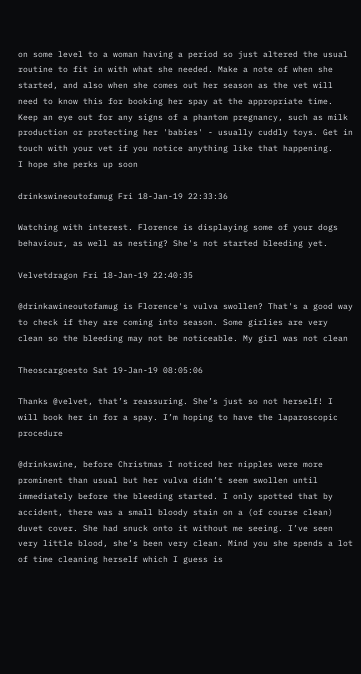on some level to a woman having a period so just altered the usual routine to fit in with what she needed. Make a note of when she started, and also when she comes out her season as the vet will need to know this for booking her spay at the appropriate time.
Keep an eye out for any signs of a phantom pregnancy, such as milk production or protecting her 'babies' - usually cuddly toys. Get in touch with your vet if you notice anything like that happening.
I hope she perks up soon

drinkswineoutofamug Fri 18-Jan-19 22:33:36

Watching with interest. Florence is displaying some of your dogs behaviour, as well as nesting? She's not started bleeding yet.

Velvetdragon Fri 18-Jan-19 22:40:35

@drinkawineoutofamug is Florence's vulva swollen? That's a good way to check if they are coming into season. Some girlies are very clean so the bleeding may not be noticeable. My girl was not clean

Theoscargoesto Sat 19-Jan-19 08:05:06

Thanks @velvet, that’s reassuring. She’s just so not herself! I will book her in for a spay. I’m hoping to have the laparoscopic procedure

@drinkswine, before Christmas I noticed her nipples were more prominent than usual but her vulva didn’t seem swollen until immediately before the bleeding started. I only spotted that by accident, there was a small bloody stain on a (of course clean) duvet cover. She had snuck onto it without me seeing. I’ve seen very little blood, she’s been very clean. Mind you she spends a lot of time cleaning herself which I guess is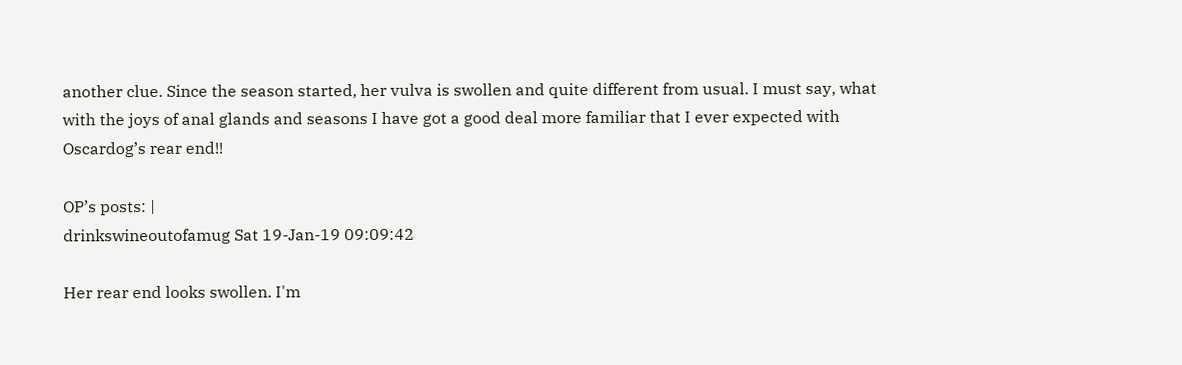another clue. Since the season started, her vulva is swollen and quite different from usual. I must say, what with the joys of anal glands and seasons I have got a good deal more familiar that I ever expected with Oscardog’s rear end!!

OP’s posts: |
drinkswineoutofamug Sat 19-Jan-19 09:09:42

Her rear end looks swollen. I'm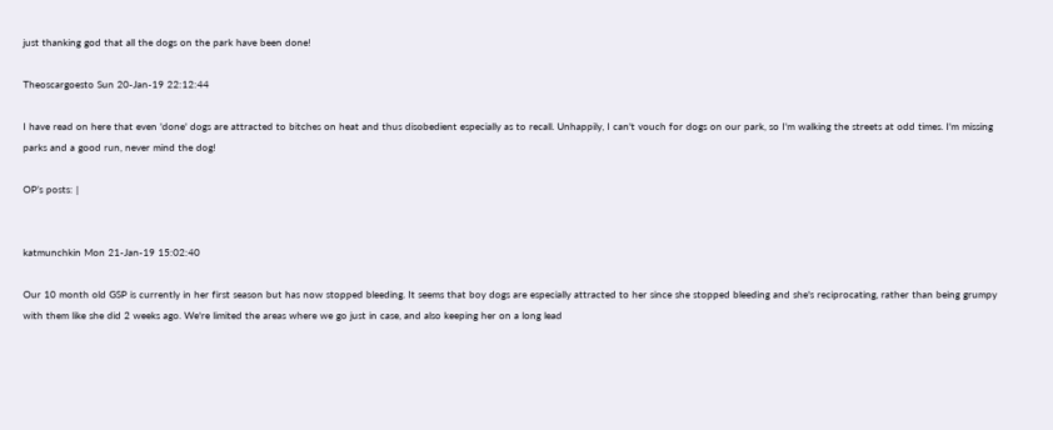just thanking god that all the dogs on the park have been done!

Theoscargoesto Sun 20-Jan-19 22:12:44

I have read on here that even 'done' dogs are attracted to bitches on heat and thus disobedient especially as to recall. Unhappily, I can't vouch for dogs on our park, so I'm walking the streets at odd times. I'm missing parks and a good run, never mind the dog!

OP’s posts: |


katmunchkin Mon 21-Jan-19 15:02:40

Our 10 month old GSP is currently in her first season but has now stopped bleeding. It seems that boy dogs are especially attracted to her since she stopped bleeding and she's reciprocating, rather than being grumpy with them like she did 2 weeks ago. We're limited the areas where we go just in case, and also keeping her on a long lead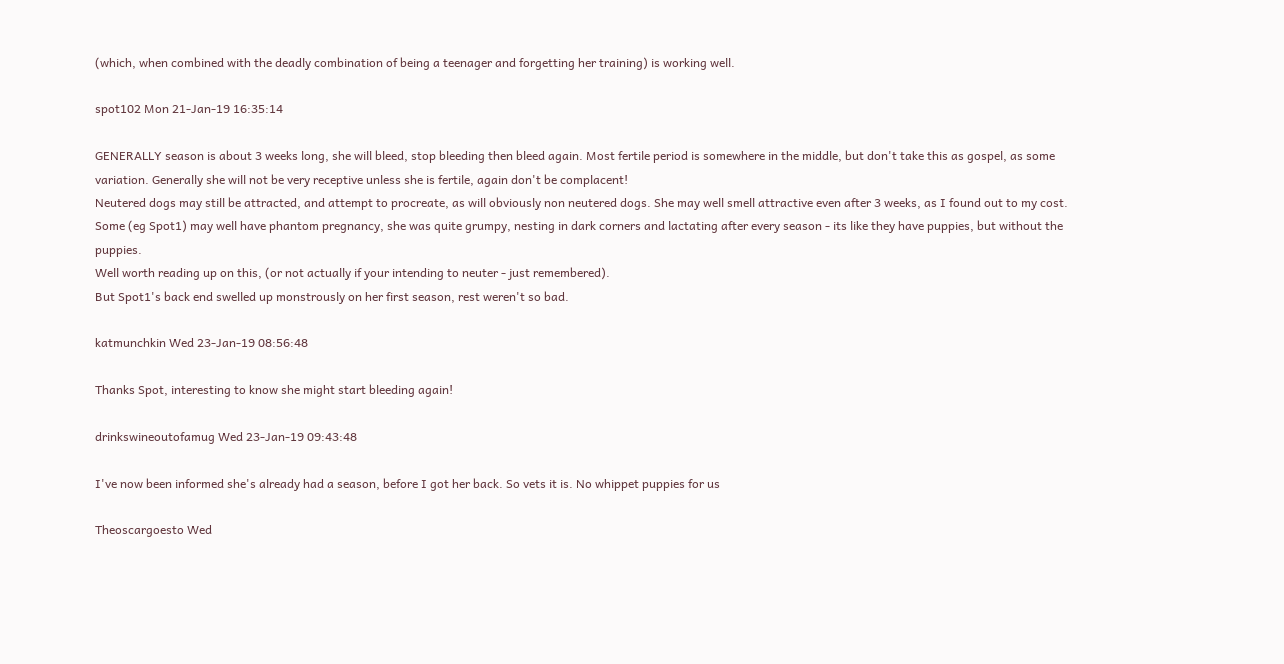(which, when combined with the deadly combination of being a teenager and forgetting her training) is working well.

spot102 Mon 21-Jan-19 16:35:14

GENERALLY season is about 3 weeks long, she will bleed, stop bleeding then bleed again. Most fertile period is somewhere in the middle, but don't take this as gospel, as some variation. Generally she will not be very receptive unless she is fertile, again don't be complacent!
Neutered dogs may still be attracted, and attempt to procreate, as will obviously non neutered dogs. She may well smell attractive even after 3 weeks, as I found out to my cost.
Some (eg Spot1) may well have phantom pregnancy, she was quite grumpy, nesting in dark corners and lactating after every season - its like they have puppies, but without the puppies.
Well worth reading up on this, (or not actually if your intending to neuter - just remembered).
But Spot1's back end swelled up monstrously on her first season, rest weren't so bad.

katmunchkin Wed 23-Jan-19 08:56:48

Thanks Spot, interesting to know she might start bleeding again!

drinkswineoutofamug Wed 23-Jan-19 09:43:48

I've now been informed she's already had a season, before I got her back. So vets it is. No whippet puppies for us

Theoscargoesto Wed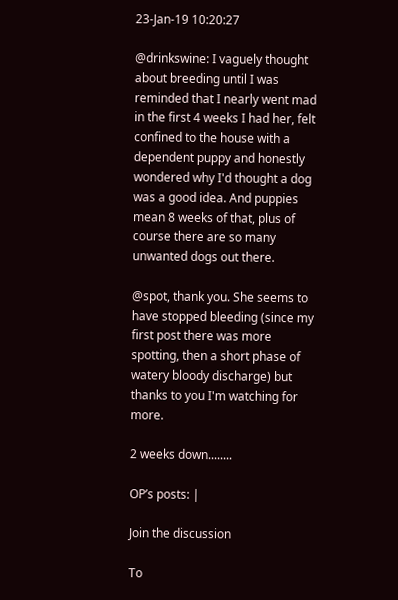23-Jan-19 10:20:27

@drinkswine: I vaguely thought about breeding until I was reminded that I nearly went mad in the first 4 weeks I had her, felt confined to the house with a dependent puppy and honestly wondered why I'd thought a dog was a good idea. And puppies mean 8 weeks of that, plus of course there are so many unwanted dogs out there.

@spot, thank you. She seems to have stopped bleeding (since my first post there was more spotting, then a short phase of watery bloody discharge) but thanks to you I'm watching for more.

2 weeks down........

OP’s posts: |

Join the discussion

To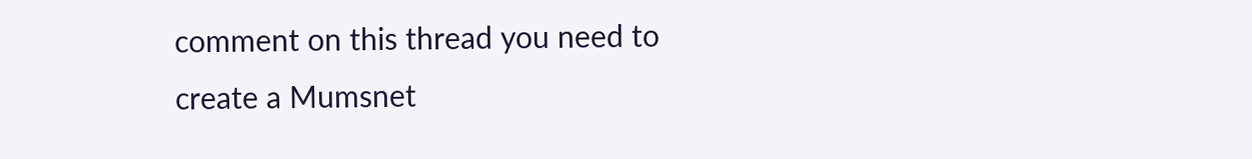comment on this thread you need to create a Mumsnet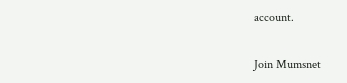account.

Join Mumsnet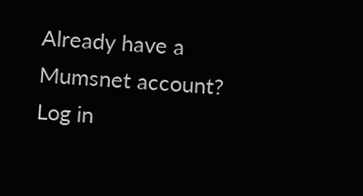Already have a Mumsnet account? Log in